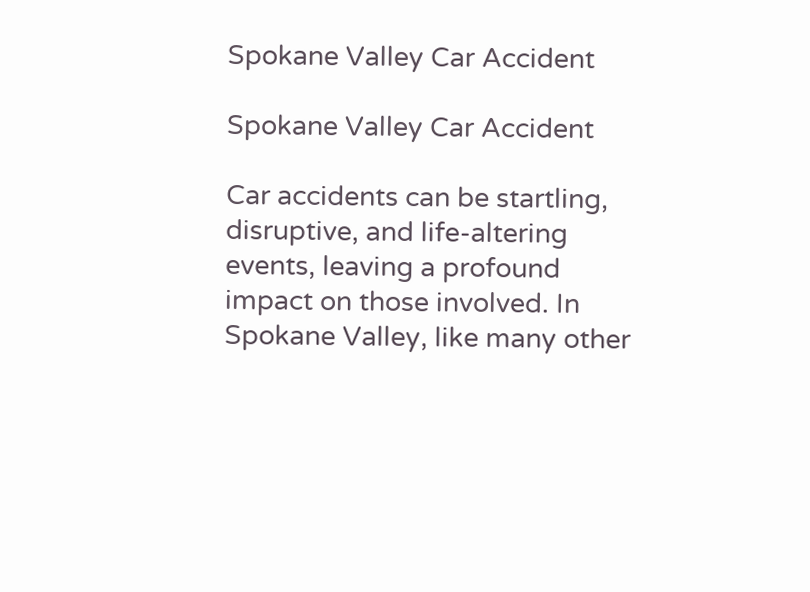Spokane Valley Car Accident

Spokane Valley Car Accident

Car accidents can be startling, disruptive, and life-altering events, leaving a profound impact on those involved. In Spokane Valley, like many other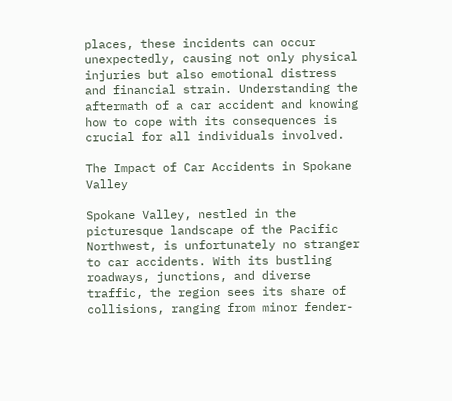places, these incidents can occur unexpectedly, causing not only physical injuries but also emotional distress and financial strain. Understanding the aftermath of a car accident and knowing how to cope with its consequences is crucial for all individuals involved.

The Impact of Car Accidents in Spokane Valley

Spokane Valley, nestled in the picturesque landscape of the Pacific Northwest, is unfortunately no stranger to car accidents. With its bustling roadways, junctions, and diverse traffic, the region sees its share of collisions, ranging from minor fender-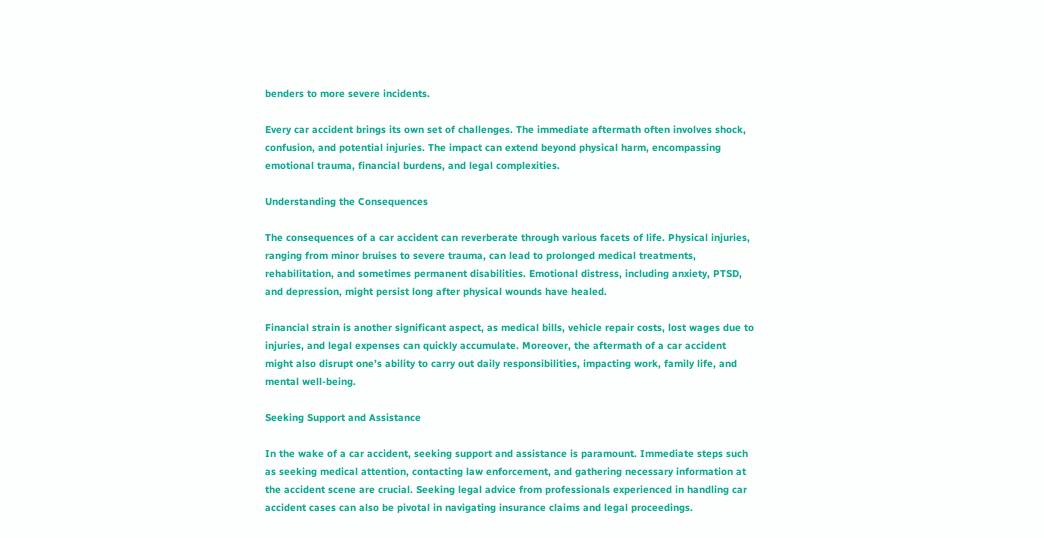benders to more severe incidents.

Every car accident brings its own set of challenges. The immediate aftermath often involves shock, confusion, and potential injuries. The impact can extend beyond physical harm, encompassing emotional trauma, financial burdens, and legal complexities.

Understanding the Consequences

The consequences of a car accident can reverberate through various facets of life. Physical injuries, ranging from minor bruises to severe trauma, can lead to prolonged medical treatments, rehabilitation, and sometimes permanent disabilities. Emotional distress, including anxiety, PTSD, and depression, might persist long after physical wounds have healed.

Financial strain is another significant aspect, as medical bills, vehicle repair costs, lost wages due to injuries, and legal expenses can quickly accumulate. Moreover, the aftermath of a car accident might also disrupt one’s ability to carry out daily responsibilities, impacting work, family life, and mental well-being.

Seeking Support and Assistance

In the wake of a car accident, seeking support and assistance is paramount. Immediate steps such as seeking medical attention, contacting law enforcement, and gathering necessary information at the accident scene are crucial. Seeking legal advice from professionals experienced in handling car accident cases can also be pivotal in navigating insurance claims and legal proceedings.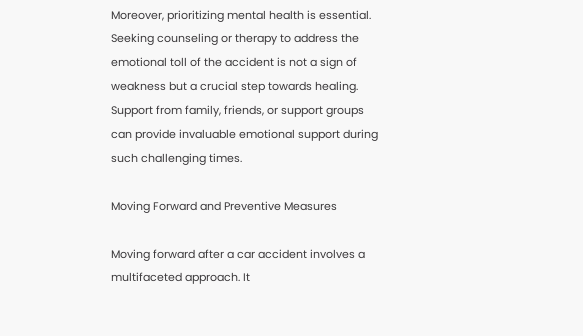Moreover, prioritizing mental health is essential. Seeking counseling or therapy to address the emotional toll of the accident is not a sign of weakness but a crucial step towards healing. Support from family, friends, or support groups can provide invaluable emotional support during such challenging times.

Moving Forward and Preventive Measures

Moving forward after a car accident involves a multifaceted approach. It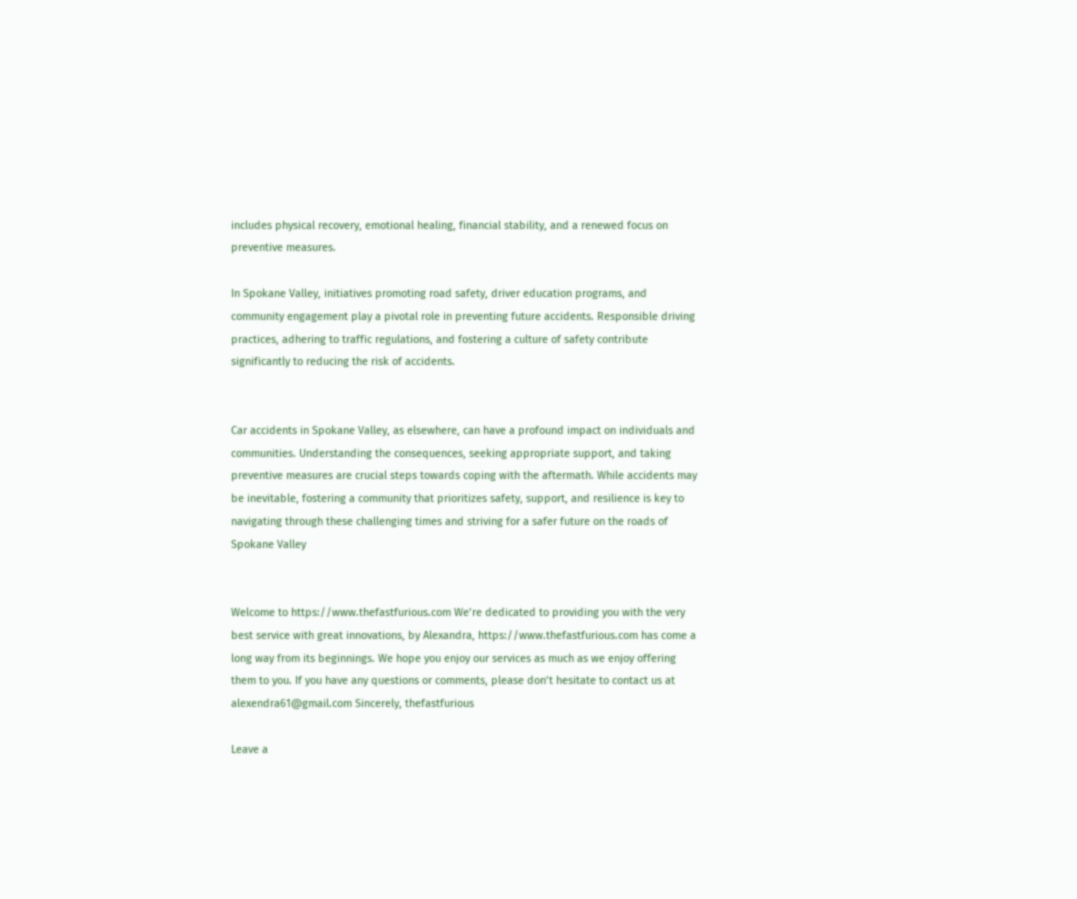includes physical recovery, emotional healing, financial stability, and a renewed focus on preventive measures.

In Spokane Valley, initiatives promoting road safety, driver education programs, and community engagement play a pivotal role in preventing future accidents. Responsible driving practices, adhering to traffic regulations, and fostering a culture of safety contribute significantly to reducing the risk of accidents.


Car accidents in Spokane Valley, as elsewhere, can have a profound impact on individuals and communities. Understanding the consequences, seeking appropriate support, and taking preventive measures are crucial steps towards coping with the aftermath. While accidents may be inevitable, fostering a community that prioritizes safety, support, and resilience is key to navigating through these challenging times and striving for a safer future on the roads of Spokane Valley


Welcome to https://www.thefastfurious.com We’re dedicated to providing you with the very best service with great innovations, by Alexandra, https://www.thefastfurious.com has come a long way from its beginnings. We hope you enjoy our services as much as we enjoy offering them to you. If you have any questions or comments, please don’t hesitate to contact us at alexendra61@gmail.com Sincerely, thefastfurious

Leave a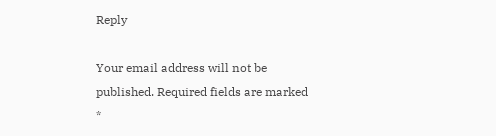Reply

Your email address will not be published. Required fields are marked *